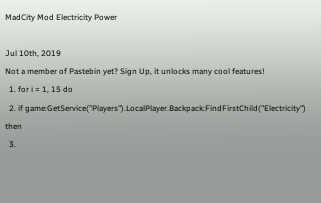MadCity Mod Electricity Power

Jul 10th, 2019
Not a member of Pastebin yet? Sign Up, it unlocks many cool features!
  1. for i = 1, 15 do
  2. if game:GetService("Players").LocalPlayer.Backpack:FindFirstChild("Electricity") then
  3.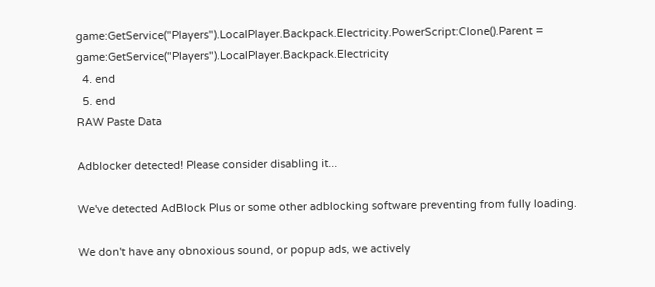game:GetService("Players").LocalPlayer.Backpack.Electricity.PowerScript:Clone().Parent = game:GetService("Players").LocalPlayer.Backpack.Electricity
  4. end
  5. end
RAW Paste Data

Adblocker detected! Please consider disabling it...

We've detected AdBlock Plus or some other adblocking software preventing from fully loading.

We don't have any obnoxious sound, or popup ads, we actively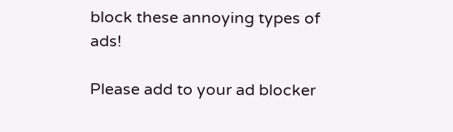block these annoying types of ads!

Please add to your ad blocker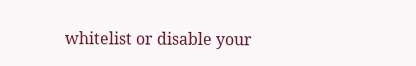whitelist or disable your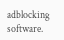adblocking software.